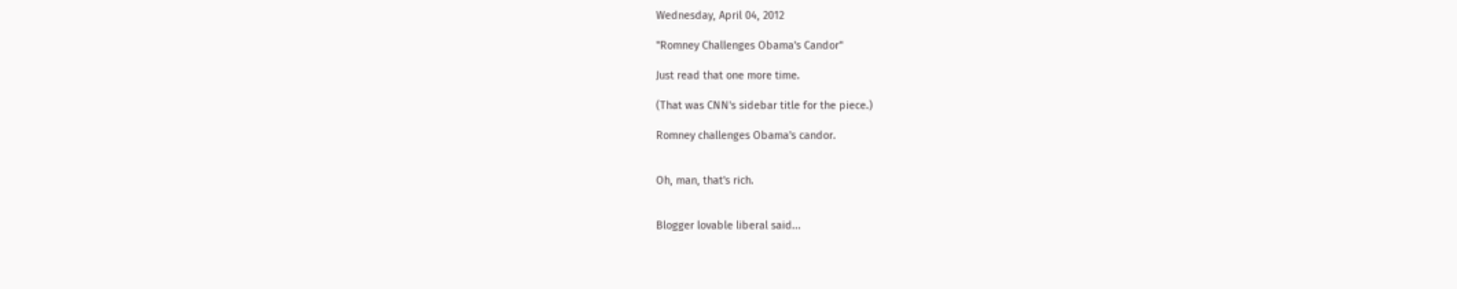Wednesday, April 04, 2012

"Romney Challenges Obama's Candor"

Just read that one more time.

(That was CNN's sidebar title for the piece.)

Romney challenges Obama's candor.


Oh, man, that's rich.


Blogger lovable liberal said...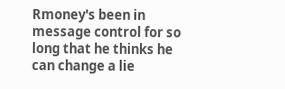Rmoney's been in message control for so long that he thinks he can change a lie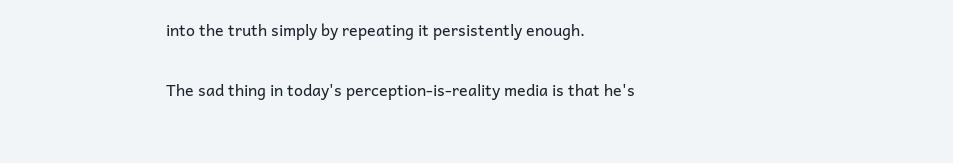into the truth simply by repeating it persistently enough.

The sad thing in today's perception-is-reality media is that he's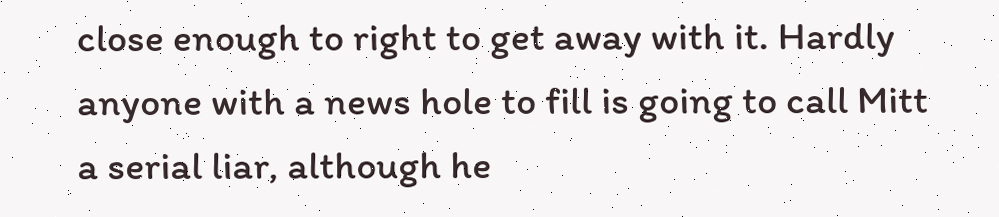close enough to right to get away with it. Hardly anyone with a news hole to fill is going to call Mitt a serial liar, although he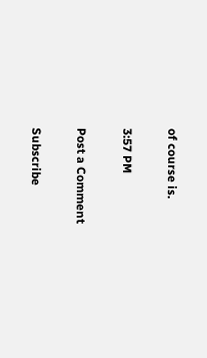of course is.

3:57 PM

Post a Comment

Subscribe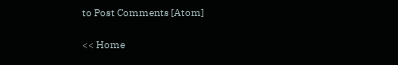to Post Comments [Atom]

<< Home